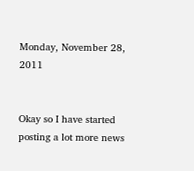Monday, November 28, 2011


Okay so I have started posting a lot more news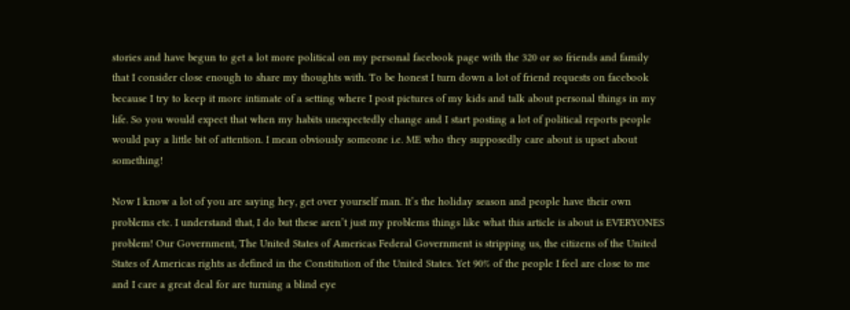stories and have begun to get a lot more political on my personal facebook page with the 320 or so friends and family that I consider close enough to share my thoughts with. To be honest I turn down a lot of friend requests on facebook because I try to keep it more intimate of a setting where I post pictures of my kids and talk about personal things in my life. So you would expect that when my habits unexpectedly change and I start posting a lot of political reports people would pay a little bit of attention. I mean obviously someone i.e. ME who they supposedly care about is upset about something!

Now I know a lot of you are saying hey, get over yourself man. It’s the holiday season and people have their own problems etc. I understand that, I do but these aren’t just my problems things like what this article is about is EVERYONES problem! Our Government, The United States of Americas Federal Government is stripping us, the citizens of the United States of Americas rights as defined in the Constitution of the United States. Yet 90% of the people I feel are close to me and I care a great deal for are turning a blind eye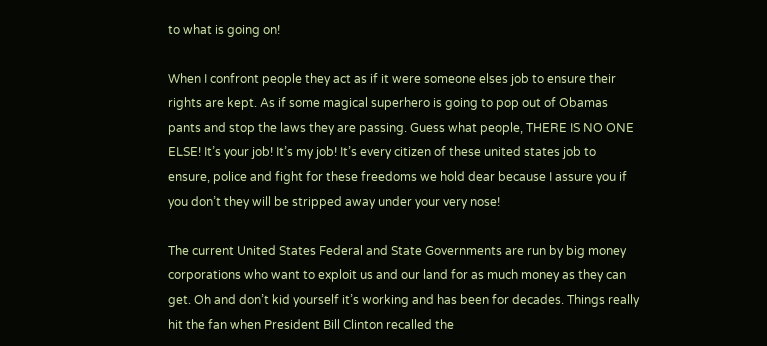to what is going on!

When I confront people they act as if it were someone elses job to ensure their rights are kept. As if some magical superhero is going to pop out of Obamas pants and stop the laws they are passing. Guess what people, THERE IS NO ONE ELSE! It’s your job! It’s my job! It’s every citizen of these united states job to ensure, police and fight for these freedoms we hold dear because I assure you if you don’t they will be stripped away under your very nose!

The current United States Federal and State Governments are run by big money corporations who want to exploit us and our land for as much money as they can get. Oh and don’t kid yourself it’s working and has been for decades. Things really hit the fan when President Bill Clinton recalled the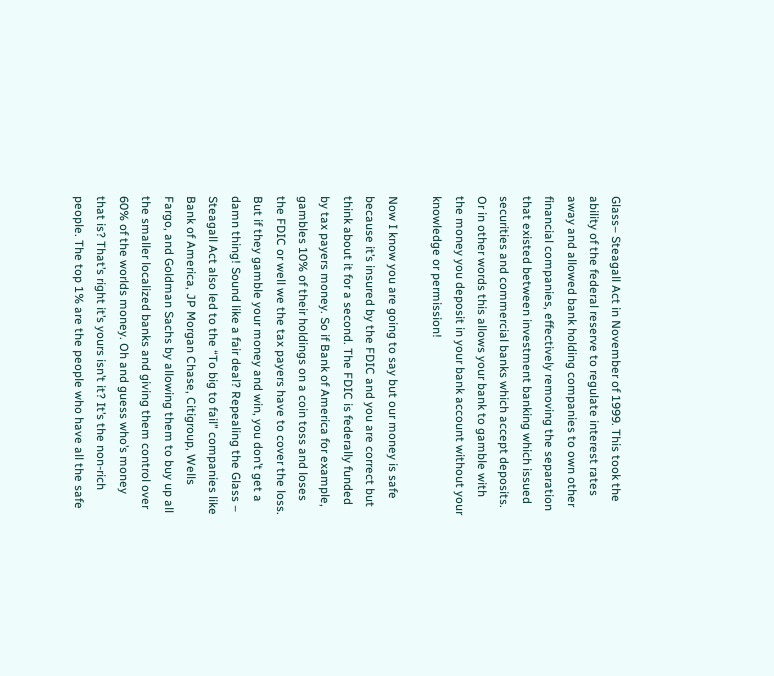Glass– Steagall Act in November of 1999. This took the ability of the federal reserve to regulate interest rates away and allowed bank holding companies to own other financial companies, effectively removing the separation that existed between investment banking which issued securities and commercial banks which accept deposits. Or in other words this allows your bank to gamble with the money you deposit in your bank account without your knowledge or permission!

Now I know you are going to say but our money is safe because it’s insured by the FDIC and you are correct but think about it for a second. The FDIC is federally funded by tax payers money. So if Bank of America for example, gambles 10% of their holdings on a coin toss and loses the FDIC or well we the tax payers have to cover the loss. But if they gamble your money and win, you don’t get a damn thing! Sound like a fair deal? Repealing the Glass – Steagall Act also led to the “To big to fail” companies like Bank of America, JP Morgan Chase, Citigroup, Wells Fargo, and Goldman Sachs by allowing them to buy up all the smaller localized banks and giving them control over 60% of the worlds money. Oh and guess who’s money that is? That’s right it’s yours isn’t it? It’s the non-rich people. The top 1% are the people who have all the safe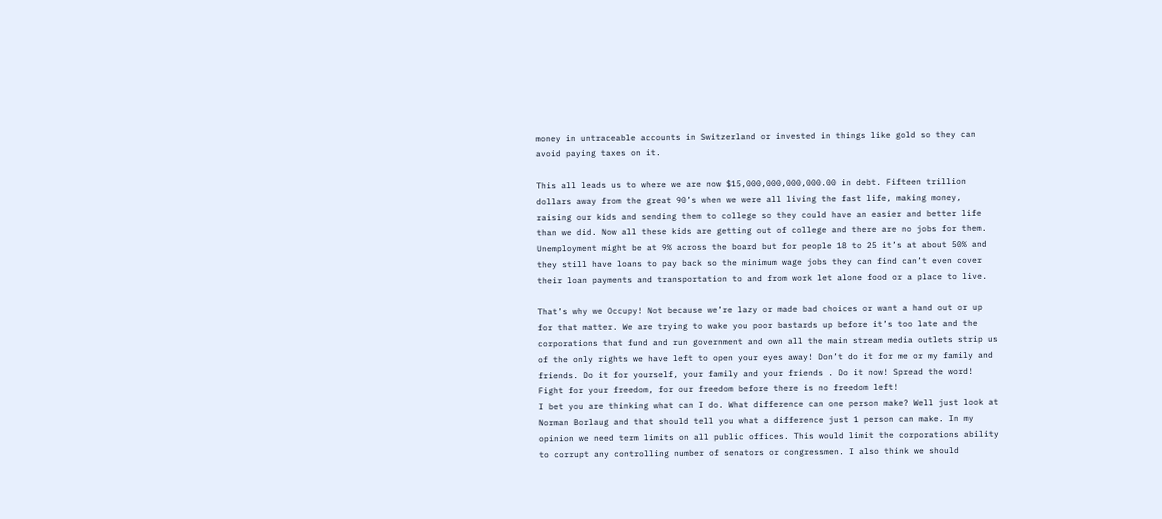money in untraceable accounts in Switzerland or invested in things like gold so they can avoid paying taxes on it.

This all leads us to where we are now $15,000,000,000,000.00 in debt. Fifteen trillion dollars away from the great 90’s when we were all living the fast life, making money, raising our kids and sending them to college so they could have an easier and better life than we did. Now all these kids are getting out of college and there are no jobs for them. Unemployment might be at 9% across the board but for people 18 to 25 it’s at about 50% and they still have loans to pay back so the minimum wage jobs they can find can’t even cover their loan payments and transportation to and from work let alone food or a place to live.

That’s why we Occupy! Not because we’re lazy or made bad choices or want a hand out or up for that matter. We are trying to wake you poor bastards up before it’s too late and the corporations that fund and run government and own all the main stream media outlets strip us of the only rights we have left to open your eyes away! Don’t do it for me or my family and friends. Do it for yourself, your family and your friends . Do it now! Spread the word! Fight for your freedom, for our freedom before there is no freedom left!
I bet you are thinking what can I do. What difference can one person make? Well just look at Norman Borlaug and that should tell you what a difference just 1 person can make. In my opinion we need term limits on all public offices. This would limit the corporations ability to corrupt any controlling number of senators or congressmen. I also think we should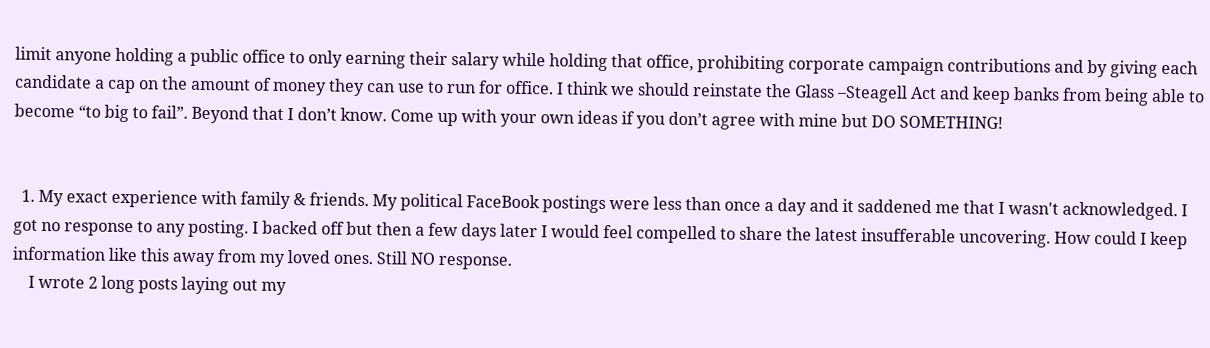limit anyone holding a public office to only earning their salary while holding that office, prohibiting corporate campaign contributions and by giving each candidate a cap on the amount of money they can use to run for office. I think we should reinstate the Glass –Steagell Act and keep banks from being able to become “to big to fail”. Beyond that I don’t know. Come up with your own ideas if you don’t agree with mine but DO SOMETHING!


  1. My exact experience with family & friends. My political FaceBook postings were less than once a day and it saddened me that I wasn't acknowledged. I got no response to any posting. I backed off but then a few days later I would feel compelled to share the latest insufferable uncovering. How could I keep information like this away from my loved ones. Still NO response.
    I wrote 2 long posts laying out my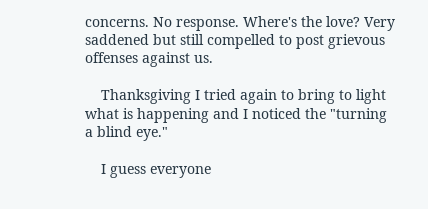concerns. No response. Where's the love? Very saddened but still compelled to post grievous offenses against us.

    Thanksgiving I tried again to bring to light what is happening and I noticed the "turning a blind eye."

    I guess everyone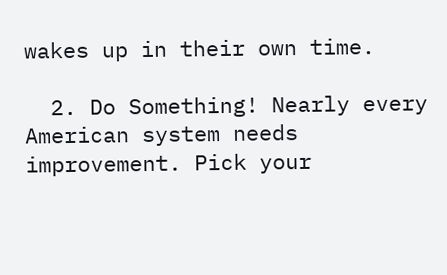wakes up in their own time.

  2. Do Something! Nearly every American system needs improvement. Pick your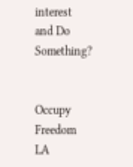interest and Do Something?


Occupy Freedom LA